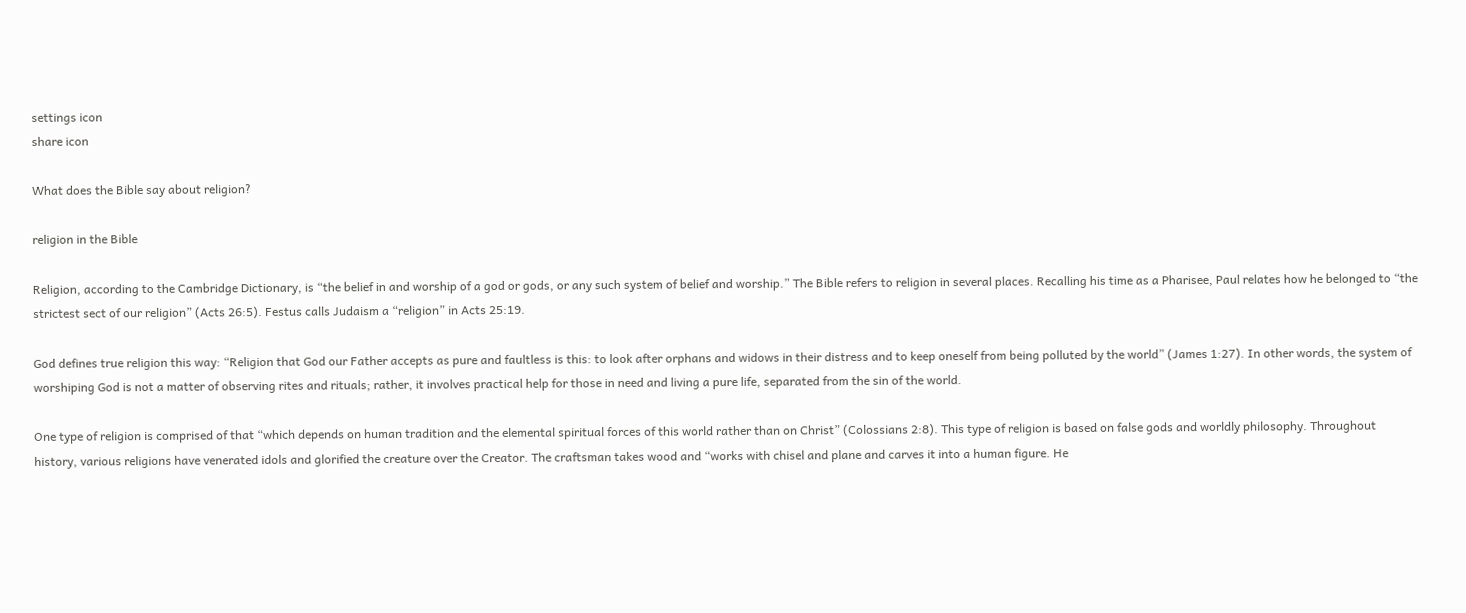settings icon
share icon

What does the Bible say about religion?

religion in the Bible

Religion, according to the Cambridge Dictionary, is “the belief in and worship of a god or gods, or any such system of belief and worship.” The Bible refers to religion in several places. Recalling his time as a Pharisee, Paul relates how he belonged to “the strictest sect of our religion” (Acts 26:5). Festus calls Judaism a “religion” in Acts 25:19.

God defines true religion this way: “Religion that God our Father accepts as pure and faultless is this: to look after orphans and widows in their distress and to keep oneself from being polluted by the world” (James 1:27). In other words, the system of worshiping God is not a matter of observing rites and rituals; rather, it involves practical help for those in need and living a pure life, separated from the sin of the world.

One type of religion is comprised of that “which depends on human tradition and the elemental spiritual forces of this world rather than on Christ” (Colossians 2:8). This type of religion is based on false gods and worldly philosophy. Throughout history, various religions have venerated idols and glorified the creature over the Creator. The craftsman takes wood and “works with chisel and plane and carves it into a human figure. He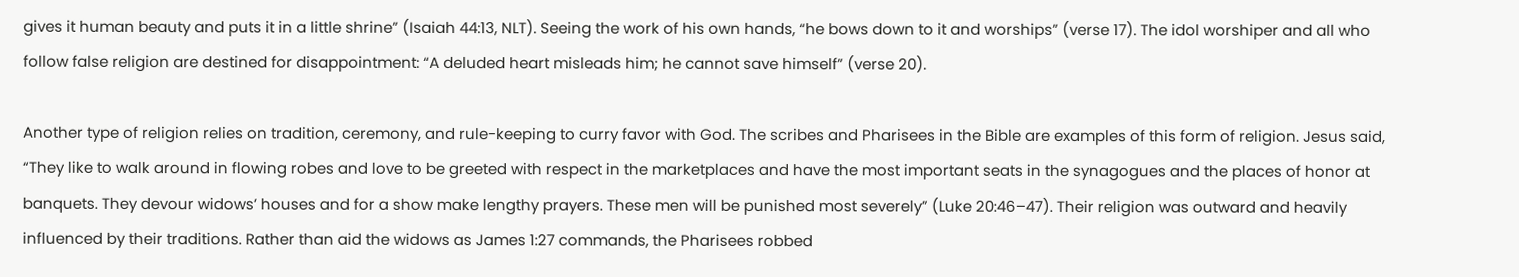gives it human beauty and puts it in a little shrine” (Isaiah 44:13, NLT). Seeing the work of his own hands, “he bows down to it and worships” (verse 17). The idol worshiper and all who follow false religion are destined for disappointment: “A deluded heart misleads him; he cannot save himself” (verse 20).

Another type of religion relies on tradition, ceremony, and rule-keeping to curry favor with God. The scribes and Pharisees in the Bible are examples of this form of religion. Jesus said, “They like to walk around in flowing robes and love to be greeted with respect in the marketplaces and have the most important seats in the synagogues and the places of honor at banquets. They devour widows’ houses and for a show make lengthy prayers. These men will be punished most severely” (Luke 20:46–47). Their religion was outward and heavily influenced by their traditions. Rather than aid the widows as James 1:27 commands, the Pharisees robbed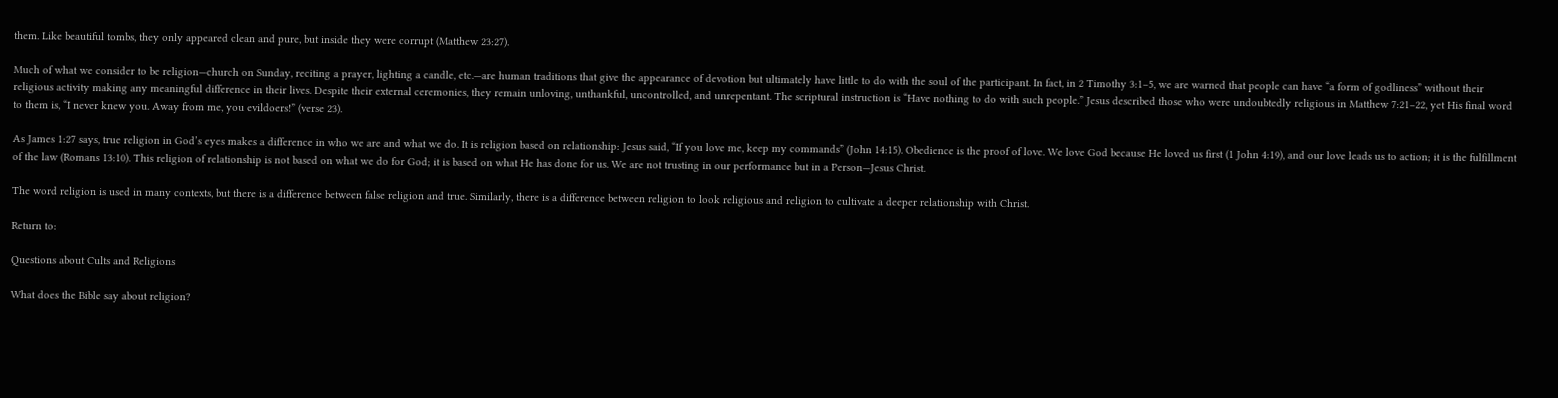them. Like beautiful tombs, they only appeared clean and pure, but inside they were corrupt (Matthew 23:27).

Much of what we consider to be religion—church on Sunday, reciting a prayer, lighting a candle, etc.—are human traditions that give the appearance of devotion but ultimately have little to do with the soul of the participant. In fact, in 2 Timothy 3:1–5, we are warned that people can have “a form of godliness” without their religious activity making any meaningful difference in their lives. Despite their external ceremonies, they remain unloving, unthankful, uncontrolled, and unrepentant. The scriptural instruction is “Have nothing to do with such people.” Jesus described those who were undoubtedly religious in Matthew 7:21–22, yet His final word to them is, “I never knew you. Away from me, you evildoers!” (verse 23).

As James 1:27 says, true religion in God’s eyes makes a difference in who we are and what we do. It is religion based on relationship: Jesus said, “If you love me, keep my commands” (John 14:15). Obedience is the proof of love. We love God because He loved us first (1 John 4:19), and our love leads us to action; it is the fulfillment of the law (Romans 13:10). This religion of relationship is not based on what we do for God; it is based on what He has done for us. We are not trusting in our performance but in a Person—Jesus Christ.

The word religion is used in many contexts, but there is a difference between false religion and true. Similarly, there is a difference between religion to look religious and religion to cultivate a deeper relationship with Christ.

Return to:

Questions about Cults and Religions

What does the Bible say about religion?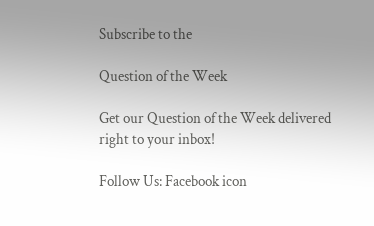Subscribe to the

Question of the Week

Get our Question of the Week delivered right to your inbox!

Follow Us: Facebook icon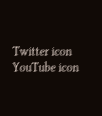Twitter icon YouTube icon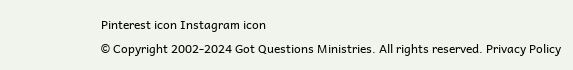Pinterest icon Instagram icon
© Copyright 2002-2024 Got Questions Ministries. All rights reserved. Privacy Policy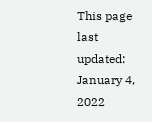This page last updated: January 4, 2022